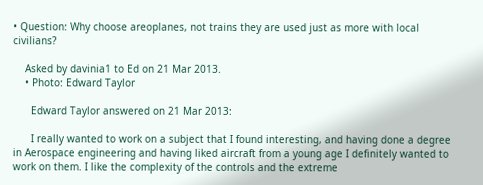• Question: Why choose areoplanes, not trains they are used just as more with local civilians?

    Asked by davinia1 to Ed on 21 Mar 2013.
    • Photo: Edward Taylor

      Edward Taylor answered on 21 Mar 2013:

      I really wanted to work on a subject that I found interesting, and having done a degree in Aerospace engineering and having liked aircraft from a young age I definitely wanted to work on them. I like the complexity of the controls and the extreme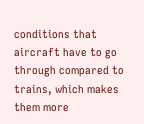conditions that aircraft have to go through compared to trains, which makes them more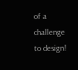of a challenge to design!